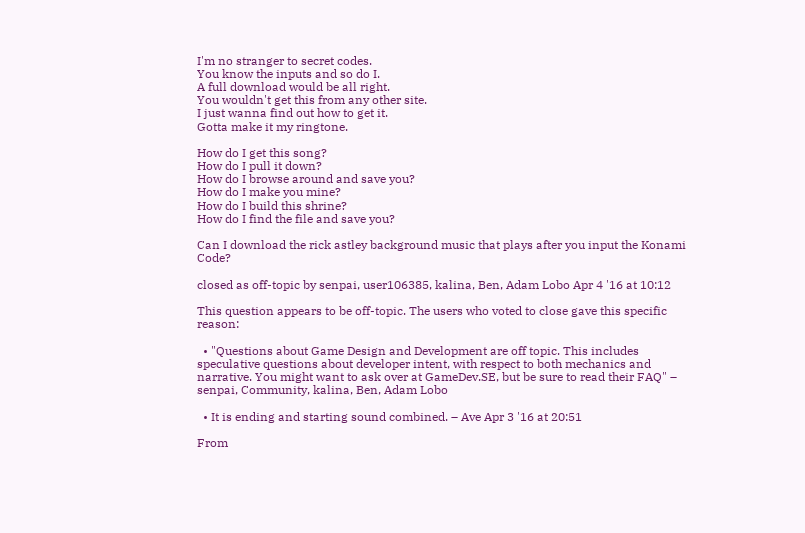I'm no stranger to secret codes.
You know the inputs and so do I.
A full download would be all right.
You wouldn't get this from any other site.
I just wanna find out how to get it.
Gotta make it my ringtone.

How do I get this song?
How do I pull it down?
How do I browse around and save you?
How do I make you mine?
How do I build this shrine?
How do I find the file and save you?

Can I download the rick astley background music that plays after you input the Konami Code?

closed as off-topic by senpai, user106385, kalina, Ben, Adam Lobo Apr 4 '16 at 10:12

This question appears to be off-topic. The users who voted to close gave this specific reason:

  • "Questions about Game Design and Development are off topic. This includes speculative questions about developer intent, with respect to both mechanics and narrative. You might want to ask over at GameDev.SE, but be sure to read their FAQ" – senpai, Community, kalina, Ben, Adam Lobo

  • It is ending and starting sound combined. – Ave Apr 3 '16 at 20:51

From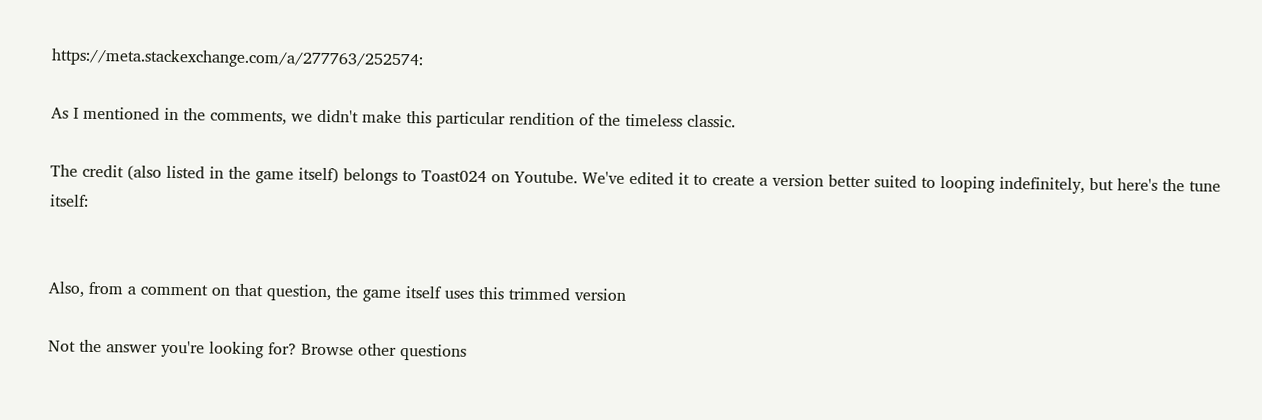https://meta.stackexchange.com/a/277763/252574:

As I mentioned in the comments, we didn't make this particular rendition of the timeless classic.

The credit (also listed in the game itself) belongs to Toast024 on Youtube. We've edited it to create a version better suited to looping indefinitely, but here's the tune itself:


Also, from a comment on that question, the game itself uses this trimmed version

Not the answer you're looking for? Browse other questions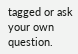tagged or ask your own question.